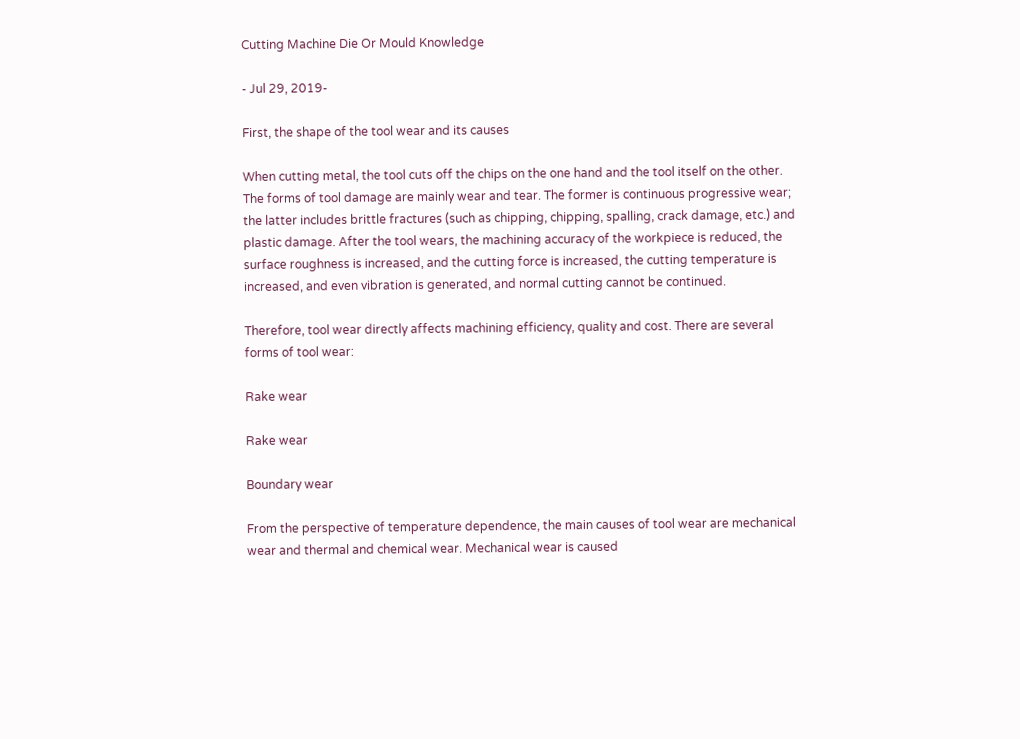Cutting Machine Die Or Mould Knowledge

- Jul 29, 2019-

First, the shape of the tool wear and its causes

When cutting metal, the tool cuts off the chips on the one hand and the tool itself on the other. The forms of tool damage are mainly wear and tear. The former is continuous progressive wear; the latter includes brittle fractures (such as chipping, chipping, spalling, crack damage, etc.) and plastic damage. After the tool wears, the machining accuracy of the workpiece is reduced, the surface roughness is increased, and the cutting force is increased, the cutting temperature is increased, and even vibration is generated, and normal cutting cannot be continued.

Therefore, tool wear directly affects machining efficiency, quality and cost. There are several forms of tool wear:

Rake wear

Rake wear

Boundary wear

From the perspective of temperature dependence, the main causes of tool wear are mechanical wear and thermal and chemical wear. Mechanical wear is caused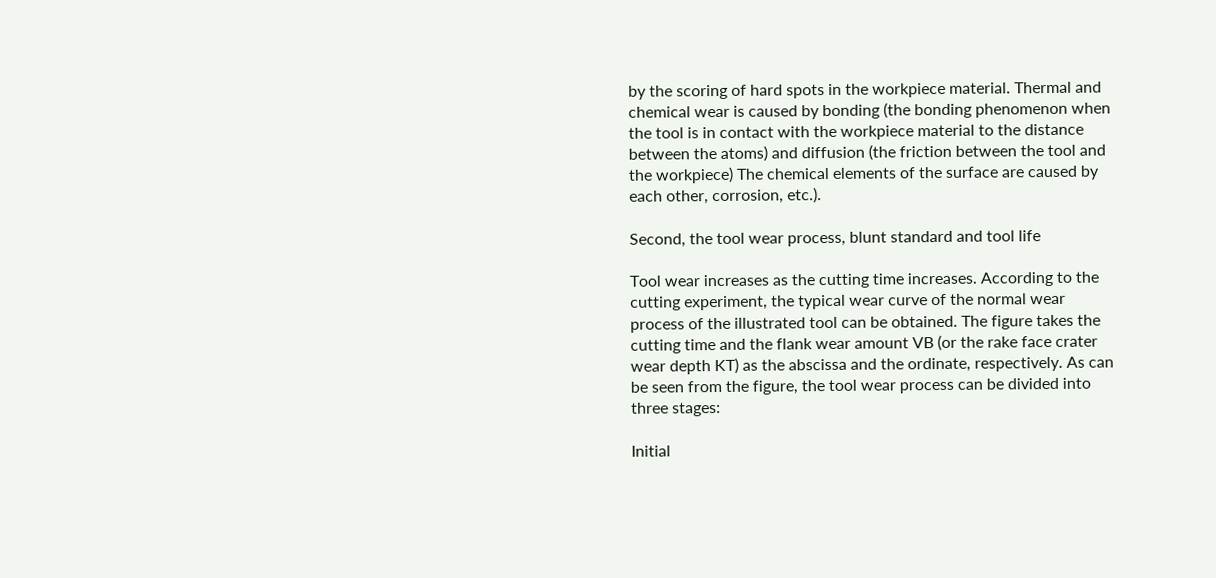by the scoring of hard spots in the workpiece material. Thermal and chemical wear is caused by bonding (the bonding phenomenon when the tool is in contact with the workpiece material to the distance between the atoms) and diffusion (the friction between the tool and the workpiece) The chemical elements of the surface are caused by each other, corrosion, etc.).

Second, the tool wear process, blunt standard and tool life

Tool wear increases as the cutting time increases. According to the cutting experiment, the typical wear curve of the normal wear process of the illustrated tool can be obtained. The figure takes the cutting time and the flank wear amount VB (or the rake face crater wear depth KT) as the abscissa and the ordinate, respectively. As can be seen from the figure, the tool wear process can be divided into three stages:

Initial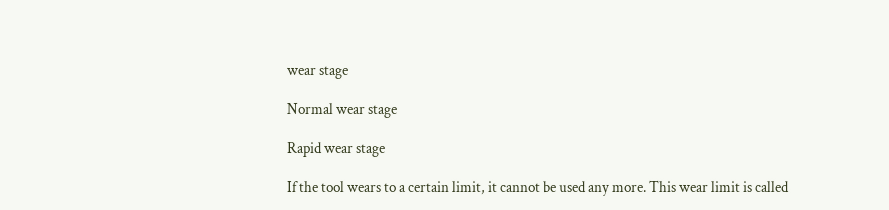wear stage

Normal wear stage

Rapid wear stage

If the tool wears to a certain limit, it cannot be used any more. This wear limit is called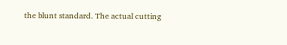the blunt standard. The actual cutting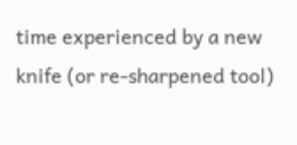time experienced by a new knife (or re-sharpened tool)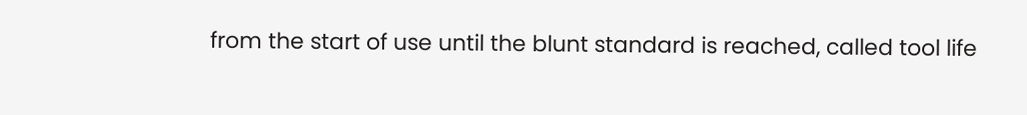from the start of use until the blunt standard is reached, called tool life